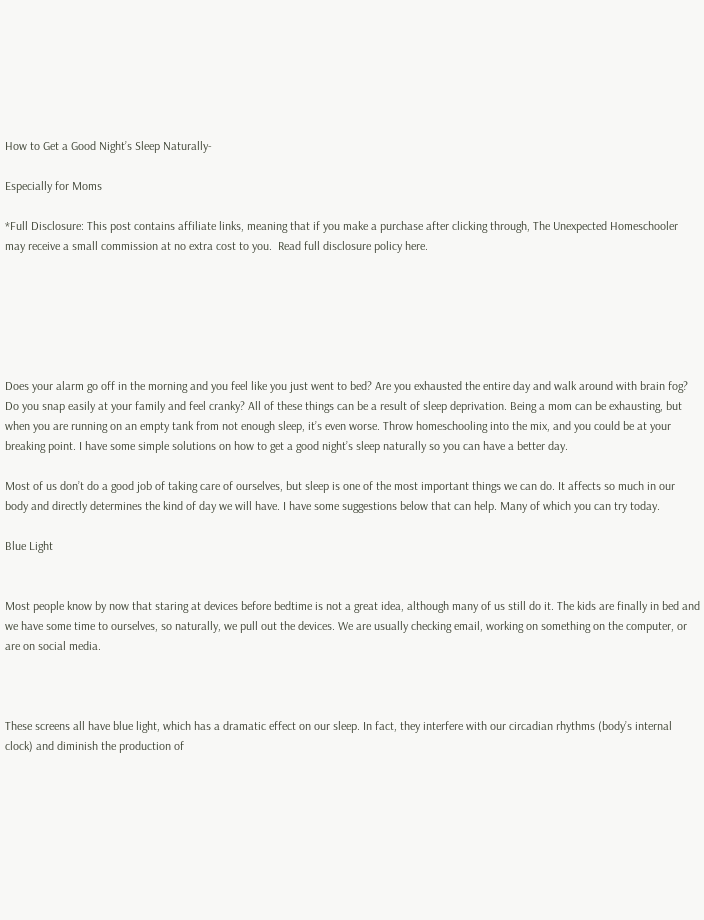How to Get a Good Night’s Sleep Naturally-

Especially for Moms

*Full Disclosure: This post contains affiliate links, meaning that if you make a purchase after clicking through, The Unexpected Homeschooler may receive a small commission at no extra cost to you.  Read full disclosure policy here.






Does your alarm go off in the morning and you feel like you just went to bed? Are you exhausted the entire day and walk around with brain fog? Do you snap easily at your family and feel cranky? All of these things can be a result of sleep deprivation. Being a mom can be exhausting, but when you are running on an empty tank from not enough sleep, it’s even worse. Throw homeschooling into the mix, and you could be at your breaking point. I have some simple solutions on how to get a good night’s sleep naturally so you can have a better day.

Most of us don’t do a good job of taking care of ourselves, but sleep is one of the most important things we can do. It affects so much in our body and directly determines the kind of day we will have. I have some suggestions below that can help. Many of which you can try today.

Blue Light


Most people know by now that staring at devices before bedtime is not a great idea, although many of us still do it. The kids are finally in bed and we have some time to ourselves, so naturally, we pull out the devices. We are usually checking email, working on something on the computer, or are on social media.



These screens all have blue light, which has a dramatic effect on our sleep. In fact, they interfere with our circadian rhythms (body’s internal clock) and diminish the production of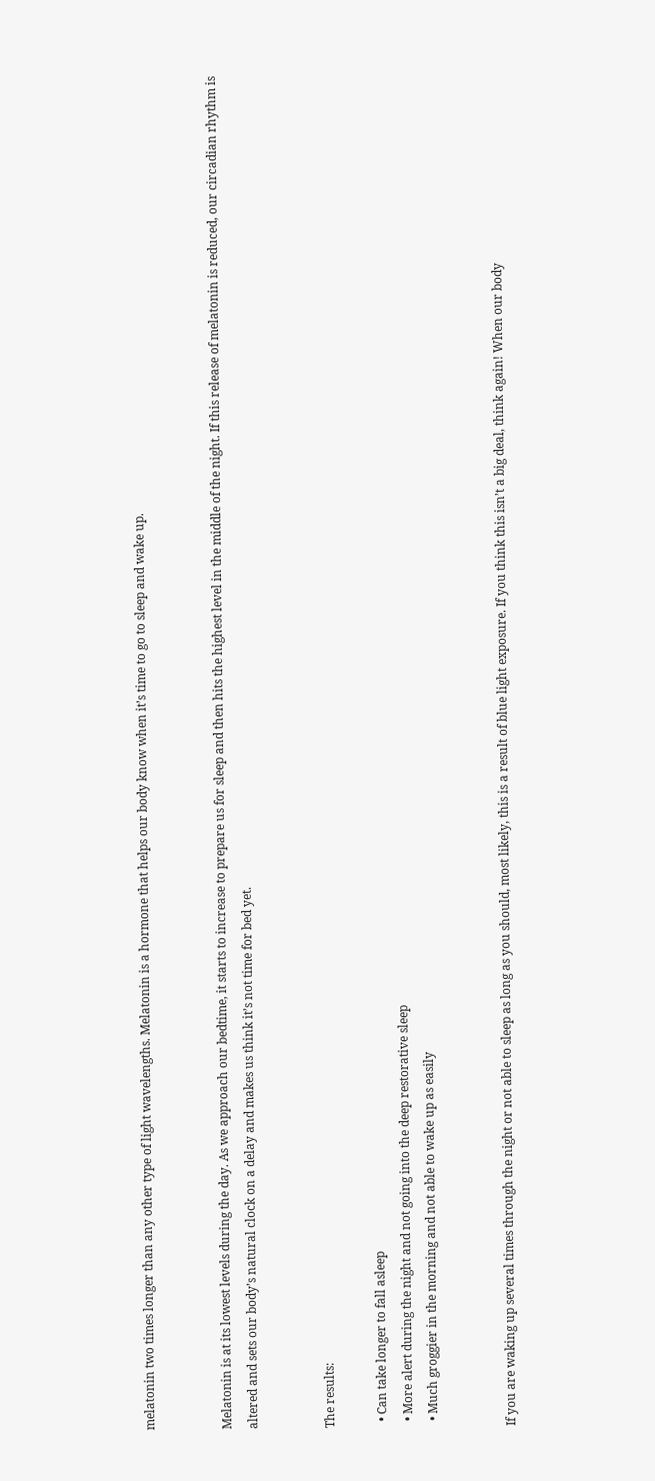melatonin two times longer than any other type of light wavelengths. Melatonin is a hormone that helps our body know when it’s time to go to sleep and wake up.


Melatonin is at its lowest levels during the day. As we approach our bedtime, it starts to increase to prepare us for sleep and then hits the highest level in the middle of the night. If this release of melatonin is reduced, our circadian rhythm is altered and sets our body’s natural clock on a delay and makes us think it’s not time for bed yet.


The results:

  • Can take longer to fall asleep
  • More alert during the night and not going into the deep restorative sleep
  • Much groggier in the morning and not able to wake up as easily


If you are waking up several times through the night or not able to sleep as long as you should, most likely, this is a result of blue light exposure. If you think this isn’t a big deal, think again! When our body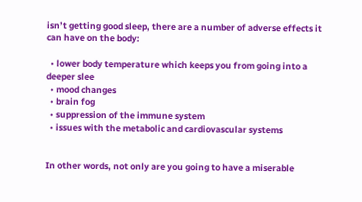isn’t getting good sleep, there are a number of adverse effects it can have on the body:

  • lower body temperature which keeps you from going into a deeper slee
  • mood changes
  • brain fog
  • suppression of the immune system
  • issues with the metabolic and cardiovascular systems


In other words, not only are you going to have a miserable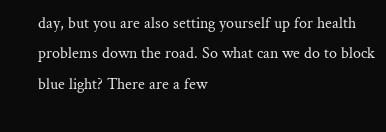day, but you are also setting yourself up for health problems down the road. So what can we do to block blue light? There are a few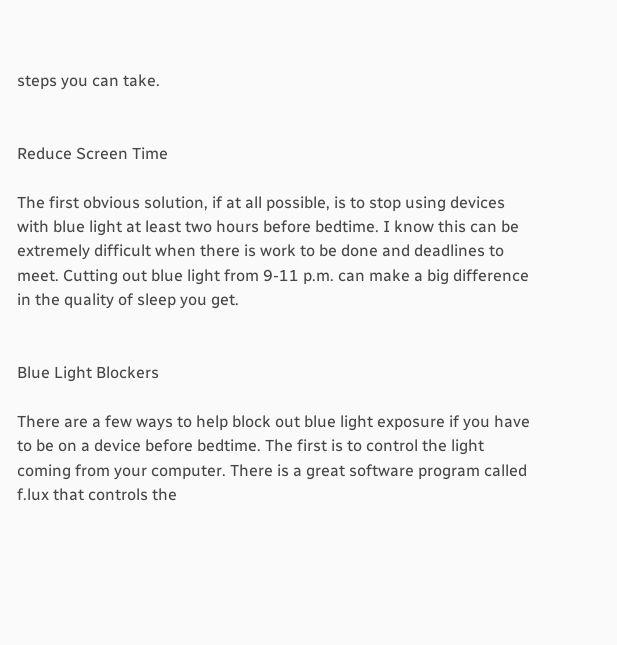steps you can take.


Reduce Screen Time

The first obvious solution, if at all possible, is to stop using devices with blue light at least two hours before bedtime. I know this can be extremely difficult when there is work to be done and deadlines to meet. Cutting out blue light from 9-11 p.m. can make a big difference in the quality of sleep you get.


Blue Light Blockers

There are a few ways to help block out blue light exposure if you have to be on a device before bedtime. The first is to control the light coming from your computer. There is a great software program called f.lux that controls the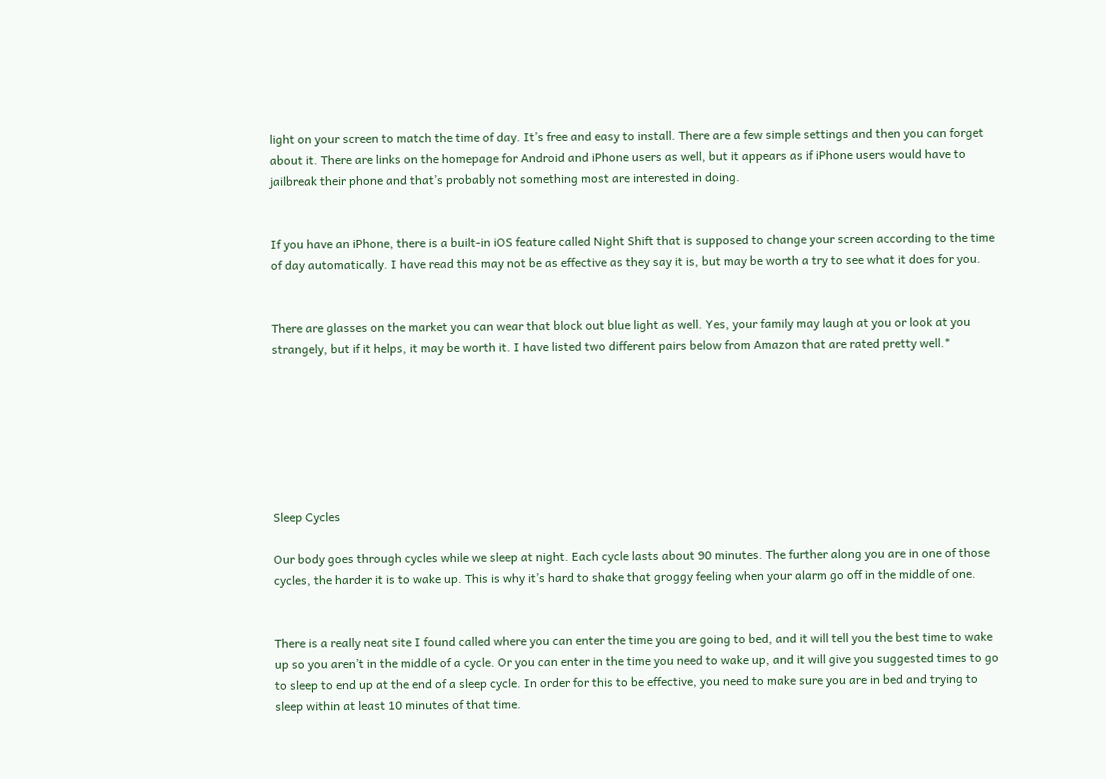light on your screen to match the time of day. It’s free and easy to install. There are a few simple settings and then you can forget about it. There are links on the homepage for Android and iPhone users as well, but it appears as if iPhone users would have to jailbreak their phone and that’s probably not something most are interested in doing.


If you have an iPhone, there is a built-in iOS feature called Night Shift that is supposed to change your screen according to the time of day automatically. I have read this may not be as effective as they say it is, but may be worth a try to see what it does for you.


There are glasses on the market you can wear that block out blue light as well. Yes, your family may laugh at you or look at you strangely, but if it helps, it may be worth it. I have listed two different pairs below from Amazon that are rated pretty well.*







Sleep Cycles

Our body goes through cycles while we sleep at night. Each cycle lasts about 90 minutes. The further along you are in one of those cycles, the harder it is to wake up. This is why it’s hard to shake that groggy feeling when your alarm go off in the middle of one.


There is a really neat site I found called where you can enter the time you are going to bed, and it will tell you the best time to wake up so you aren’t in the middle of a cycle. Or you can enter in the time you need to wake up, and it will give you suggested times to go to sleep to end up at the end of a sleep cycle. In order for this to be effective, you need to make sure you are in bed and trying to sleep within at least 10 minutes of that time.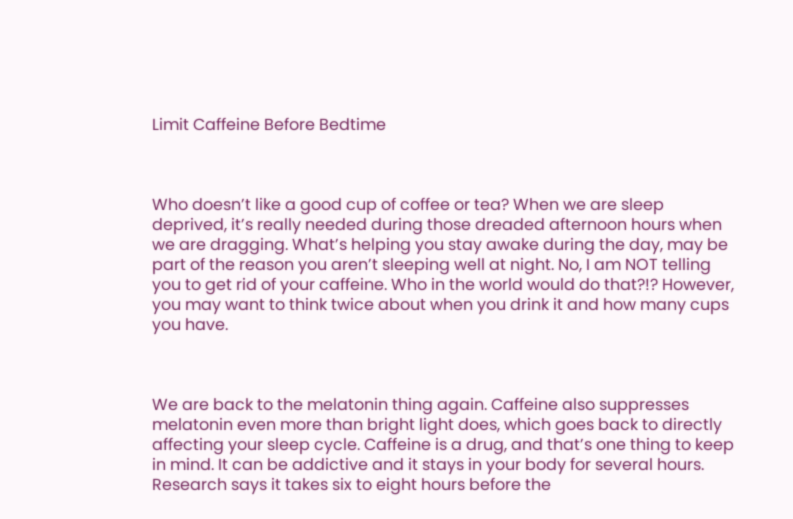Limit Caffeine Before Bedtime



Who doesn’t like a good cup of coffee or tea? When we are sleep deprived, it’s really needed during those dreaded afternoon hours when we are dragging. What’s helping you stay awake during the day, may be part of the reason you aren’t sleeping well at night. No, I am NOT telling you to get rid of your caffeine. Who in the world would do that?!? However, you may want to think twice about when you drink it and how many cups you have.



We are back to the melatonin thing again. Caffeine also suppresses melatonin even more than bright light does, which goes back to directly affecting your sleep cycle. Caffeine is a drug, and that’s one thing to keep in mind. It can be addictive and it stays in your body for several hours. Research says it takes six to eight hours before the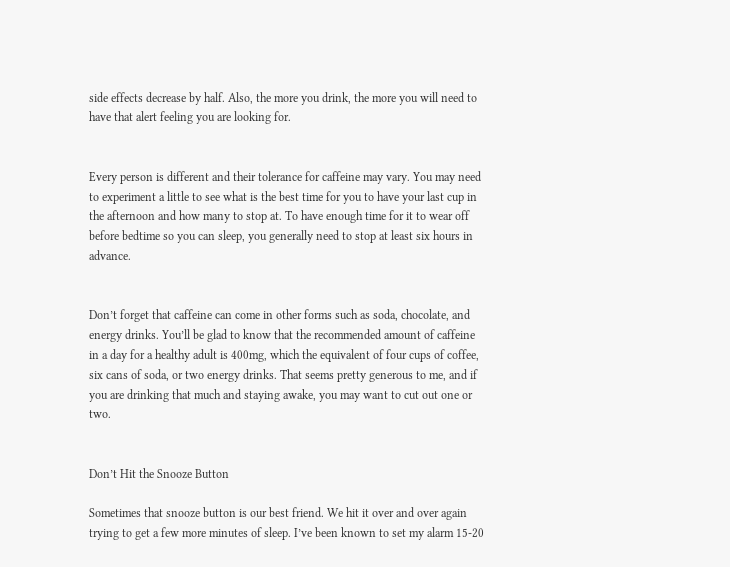side effects decrease by half. Also, the more you drink, the more you will need to have that alert feeling you are looking for.


Every person is different and their tolerance for caffeine may vary. You may need to experiment a little to see what is the best time for you to have your last cup in the afternoon and how many to stop at. To have enough time for it to wear off before bedtime so you can sleep, you generally need to stop at least six hours in advance.


Don’t forget that caffeine can come in other forms such as soda, chocolate, and energy drinks. You’ll be glad to know that the recommended amount of caffeine in a day for a healthy adult is 400mg, which the equivalent of four cups of coffee, six cans of soda, or two energy drinks. That seems pretty generous to me, and if you are drinking that much and staying awake, you may want to cut out one or two.


Don’t Hit the Snooze Button

Sometimes that snooze button is our best friend. We hit it over and over again trying to get a few more minutes of sleep. I’ve been known to set my alarm 15-20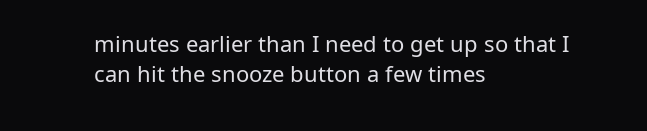minutes earlier than I need to get up so that I can hit the snooze button a few times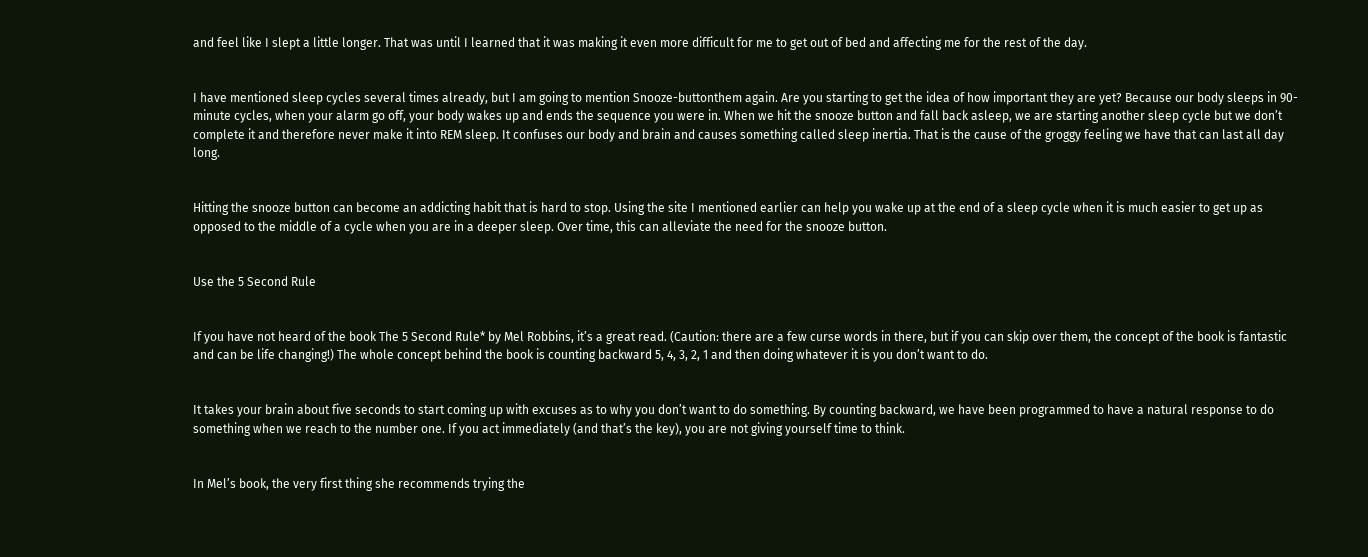and feel like I slept a little longer. That was until I learned that it was making it even more difficult for me to get out of bed and affecting me for the rest of the day.


I have mentioned sleep cycles several times already, but I am going to mention Snooze-buttonthem again. Are you starting to get the idea of how important they are yet? Because our body sleeps in 90-minute cycles, when your alarm go off, your body wakes up and ends the sequence you were in. When we hit the snooze button and fall back asleep, we are starting another sleep cycle but we don’t complete it and therefore never make it into REM sleep. It confuses our body and brain and causes something called sleep inertia. That is the cause of the groggy feeling we have that can last all day long.


Hitting the snooze button can become an addicting habit that is hard to stop. Using the site I mentioned earlier can help you wake up at the end of a sleep cycle when it is much easier to get up as opposed to the middle of a cycle when you are in a deeper sleep. Over time, this can alleviate the need for the snooze button.


Use the 5 Second Rule


If you have not heard of the book The 5 Second Rule* by Mel Robbins, it’s a great read. (Caution: there are a few curse words in there, but if you can skip over them, the concept of the book is fantastic and can be life changing!) The whole concept behind the book is counting backward 5, 4, 3, 2, 1 and then doing whatever it is you don’t want to do.


It takes your brain about five seconds to start coming up with excuses as to why you don’t want to do something. By counting backward, we have been programmed to have a natural response to do something when we reach to the number one. If you act immediately (and that’s the key), you are not giving yourself time to think.


In Mel’s book, the very first thing she recommends trying the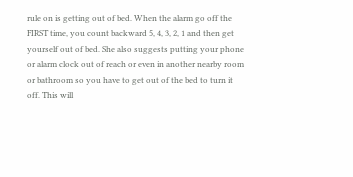rule on is getting out of bed. When the alarm go off the FIRST time, you count backward 5, 4, 3, 2, 1 and then get yourself out of bed. She also suggests putting your phone or alarm clock out of reach or even in another nearby room or bathroom so you have to get out of the bed to turn it off. This will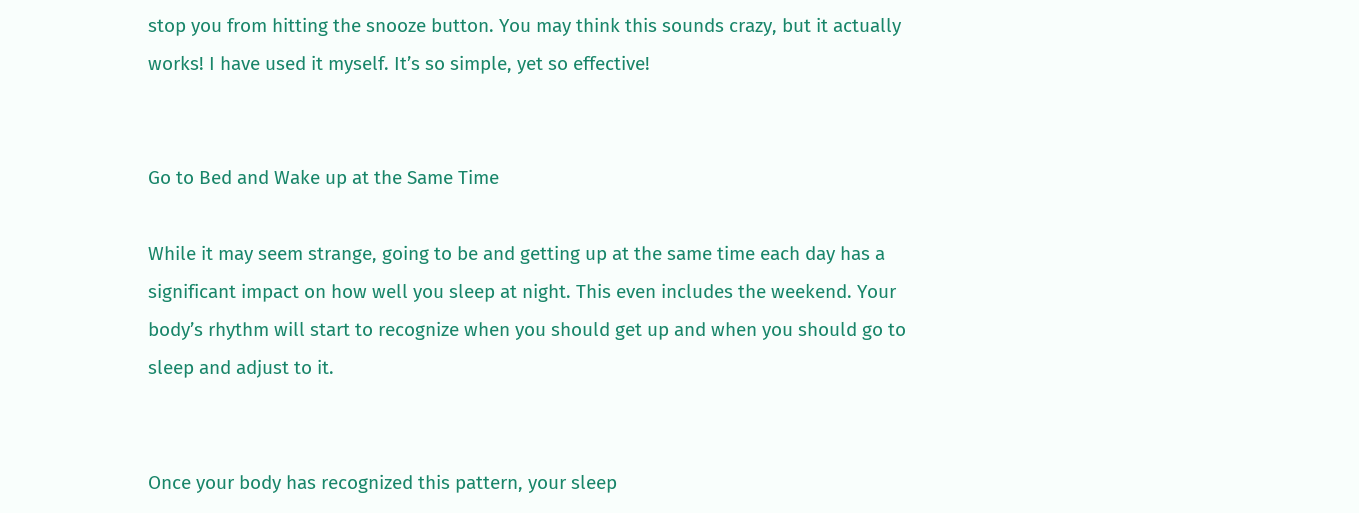stop you from hitting the snooze button. You may think this sounds crazy, but it actually works! I have used it myself. It’s so simple, yet so effective!


Go to Bed and Wake up at the Same Time

While it may seem strange, going to be and getting up at the same time each day has a significant impact on how well you sleep at night. This even includes the weekend. Your body’s rhythm will start to recognize when you should get up and when you should go to sleep and adjust to it.


Once your body has recognized this pattern, your sleep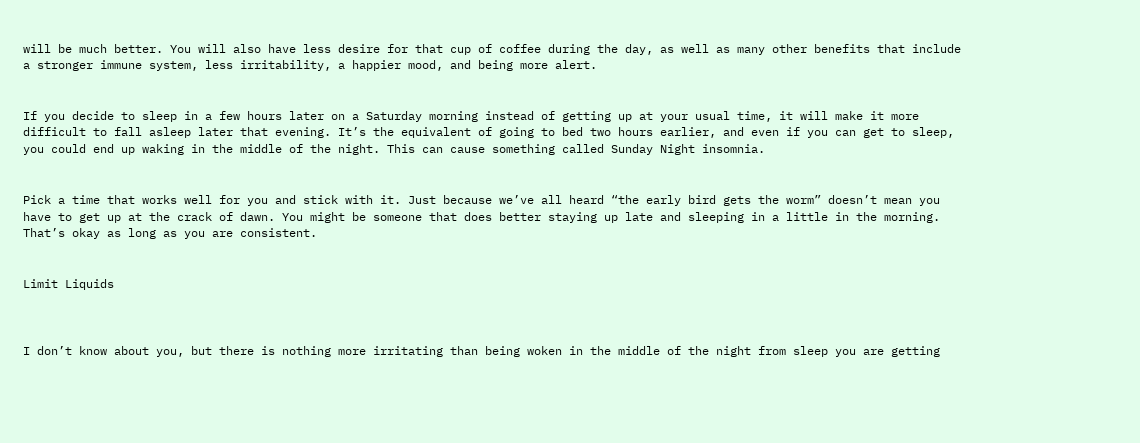will be much better. You will also have less desire for that cup of coffee during the day, as well as many other benefits that include a stronger immune system, less irritability, a happier mood, and being more alert.


If you decide to sleep in a few hours later on a Saturday morning instead of getting up at your usual time, it will make it more difficult to fall asleep later that evening. It’s the equivalent of going to bed two hours earlier, and even if you can get to sleep, you could end up waking in the middle of the night. This can cause something called Sunday Night insomnia.


Pick a time that works well for you and stick with it. Just because we’ve all heard “the early bird gets the worm” doesn’t mean you have to get up at the crack of dawn. You might be someone that does better staying up late and sleeping in a little in the morning. That’s okay as long as you are consistent.


Limit Liquids



I don’t know about you, but there is nothing more irritating than being woken in the middle of the night from sleep you are getting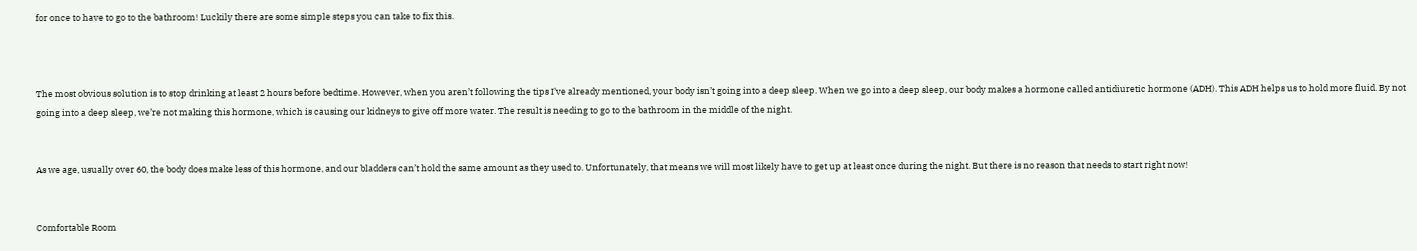for once to have to go to the bathroom! Luckily there are some simple steps you can take to fix this.



The most obvious solution is to stop drinking at least 2 hours before bedtime. However, when you aren’t following the tips I’ve already mentioned, your body isn’t going into a deep sleep. When we go into a deep sleep, our body makes a hormone called antidiuretic hormone (ADH). This ADH helps us to hold more fluid. By not going into a deep sleep, we’re not making this hormone, which is causing our kidneys to give off more water. The result is needing to go to the bathroom in the middle of the night.


As we age, usually over 60, the body does make less of this hormone, and our bladders can’t hold the same amount as they used to. Unfortunately, that means we will most likely have to get up at least once during the night. But there is no reason that needs to start right now!


Comfortable Room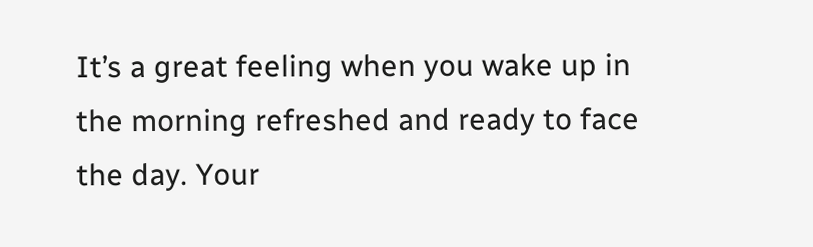It’s a great feeling when you wake up in the morning refreshed and ready to face the day. Your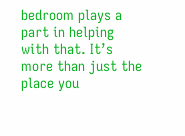bedroom plays a part in helping with that. It’s more than just the place you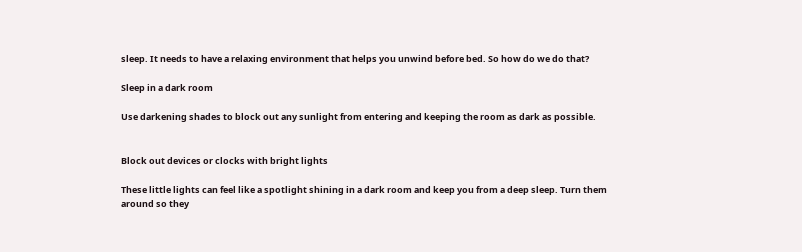sleep. It needs to have a relaxing environment that helps you unwind before bed. So how do we do that?

Sleep in a dark room

Use darkening shades to block out any sunlight from entering and keeping the room as dark as possible.


Block out devices or clocks with bright lights

These little lights can feel like a spotlight shining in a dark room and keep you from a deep sleep. Turn them around so they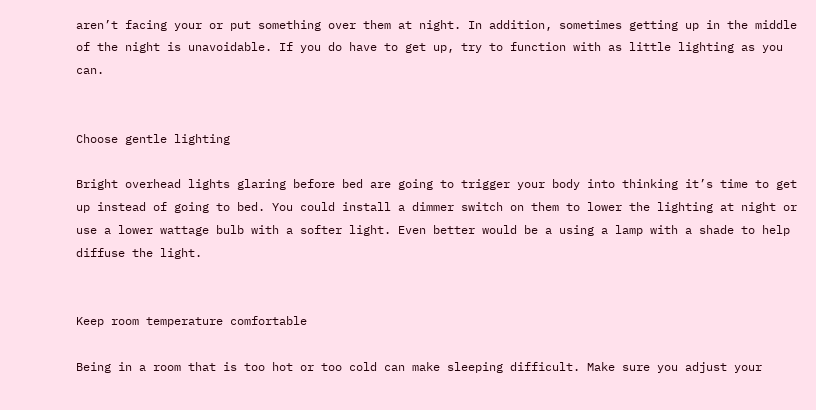aren’t facing your or put something over them at night. In addition, sometimes getting up in the middle of the night is unavoidable. If you do have to get up, try to function with as little lighting as you can.


Choose gentle lighting

Bright overhead lights glaring before bed are going to trigger your body into thinking it’s time to get up instead of going to bed. You could install a dimmer switch on them to lower the lighting at night or use a lower wattage bulb with a softer light. Even better would be a using a lamp with a shade to help diffuse the light.


Keep room temperature comfortable

Being in a room that is too hot or too cold can make sleeping difficult. Make sure you adjust your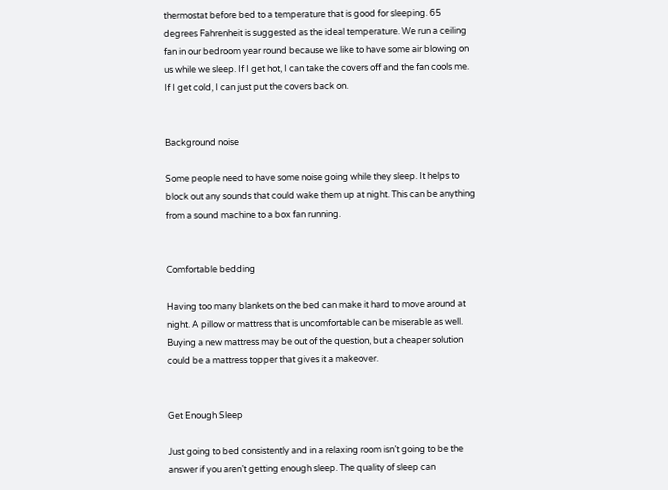thermostat before bed to a temperature that is good for sleeping. 65 degrees Fahrenheit is suggested as the ideal temperature. We run a ceiling fan in our bedroom year round because we like to have some air blowing on us while we sleep. If I get hot, I can take the covers off and the fan cools me. If I get cold, I can just put the covers back on.


Background noise

Some people need to have some noise going while they sleep. It helps to block out any sounds that could wake them up at night. This can be anything from a sound machine to a box fan running.


Comfortable bedding

Having too many blankets on the bed can make it hard to move around at night. A pillow or mattress that is uncomfortable can be miserable as well. Buying a new mattress may be out of the question, but a cheaper solution could be a mattress topper that gives it a makeover.


Get Enough Sleep

Just going to bed consistently and in a relaxing room isn’t going to be the answer if you aren’t getting enough sleep. The quality of sleep can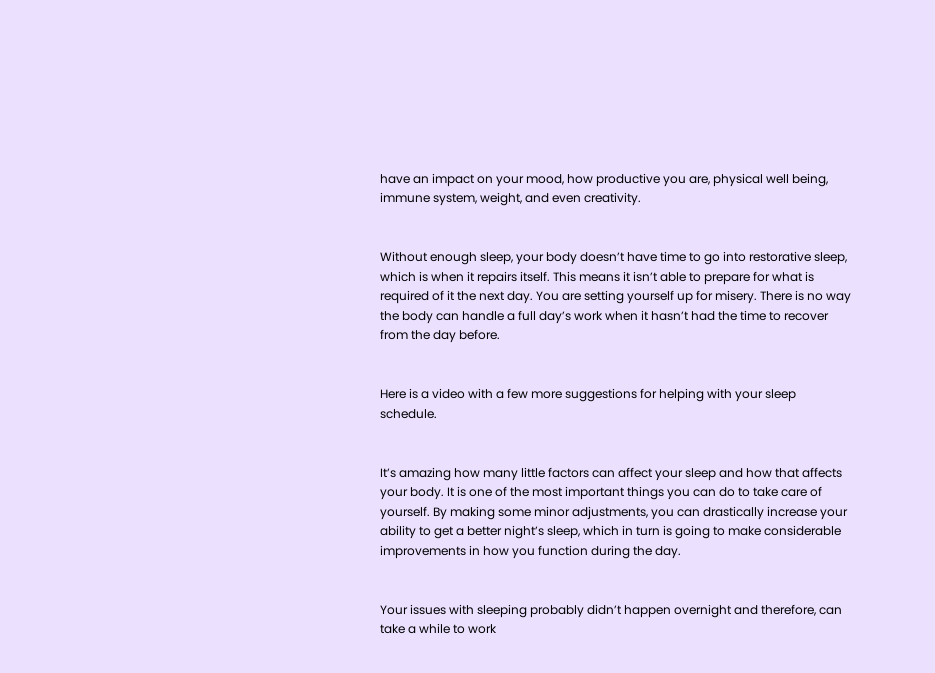have an impact on your mood, how productive you are, physical well being, immune system, weight, and even creativity.


Without enough sleep, your body doesn’t have time to go into restorative sleep, which is when it repairs itself. This means it isn’t able to prepare for what is required of it the next day. You are setting yourself up for misery. There is no way the body can handle a full day’s work when it hasn’t had the time to recover from the day before.


Here is a video with a few more suggestions for helping with your sleep schedule.


It’s amazing how many little factors can affect your sleep and how that affects your body. It is one of the most important things you can do to take care of yourself. By making some minor adjustments, you can drastically increase your ability to get a better night’s sleep, which in turn is going to make considerable improvements in how you function during the day.


Your issues with sleeping probably didn’t happen overnight and therefore, can take a while to work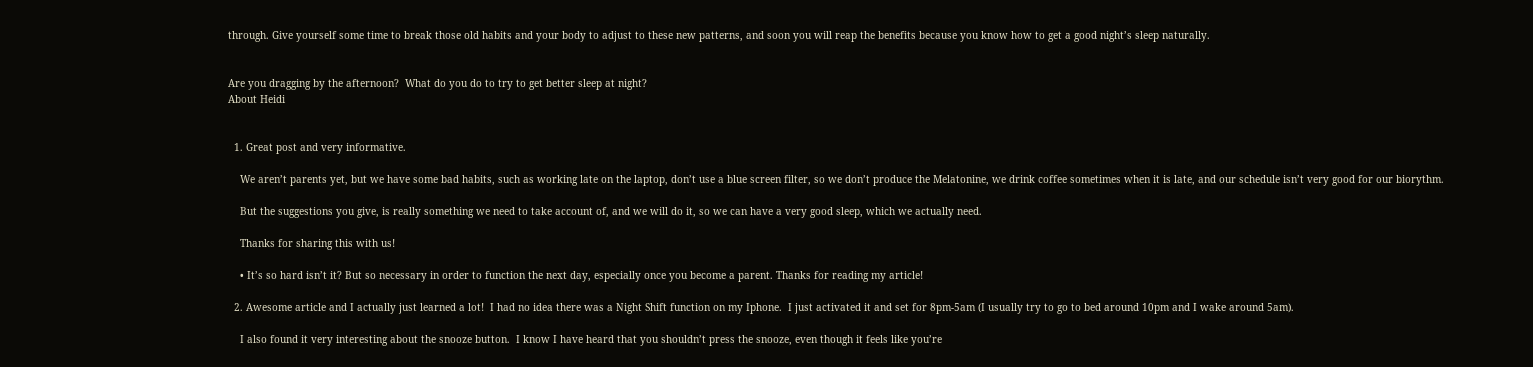through. Give yourself some time to break those old habits and your body to adjust to these new patterns, and soon you will reap the benefits because you know how to get a good night’s sleep naturally.


Are you dragging by the afternoon?  What do you do to try to get better sleep at night?
About Heidi


  1. Great post and very informative.

    We aren’t parents yet, but we have some bad habits, such as working late on the laptop, don’t use a blue screen filter, so we don’t produce the Melatonine, we drink coffee sometimes when it is late, and our schedule isn’t very good for our biorythm.

    But the suggestions you give, is really something we need to take account of, and we will do it, so we can have a very good sleep, which we actually need.

    Thanks for sharing this with us!

    • It’s so hard isn’t it? But so necessary in order to function the next day, especially once you become a parent. Thanks for reading my article!

  2. Awesome article and I actually just learned a lot!  I had no idea there was a Night Shift function on my Iphone.  I just activated it and set for 8pm-5am (I usually try to go to bed around 10pm and I wake around 5am).

    I also found it very interesting about the snooze button.  I know I have heard that you shouldn’t press the snooze, even though it feels like you’re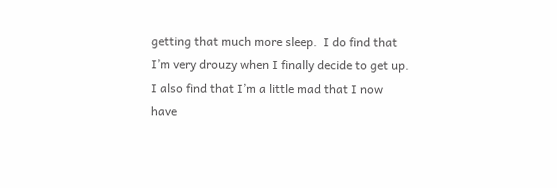getting that much more sleep.  I do find that I’m very drouzy when I finally decide to get up.  I also find that I’m a little mad that I now have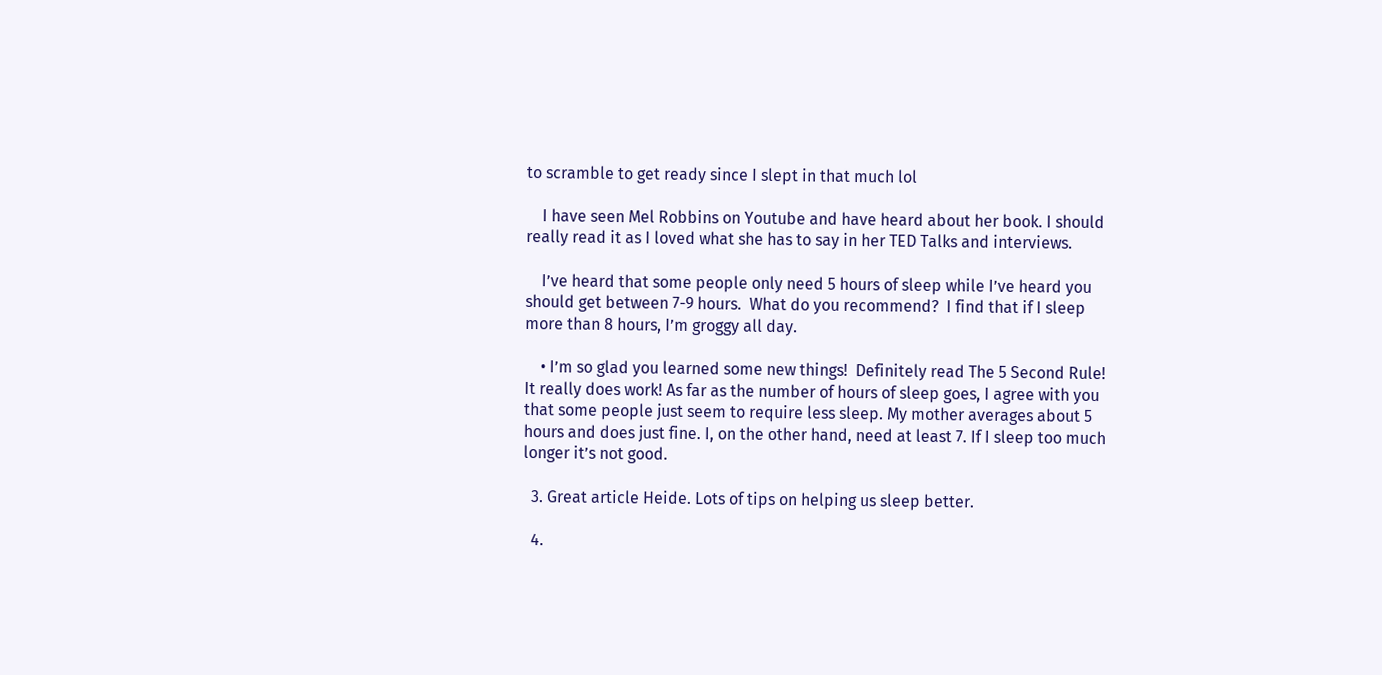to scramble to get ready since I slept in that much lol

    I have seen Mel Robbins on Youtube and have heard about her book. I should really read it as I loved what she has to say in her TED Talks and interviews.

    I’ve heard that some people only need 5 hours of sleep while I’ve heard you should get between 7-9 hours.  What do you recommend?  I find that if I sleep more than 8 hours, I’m groggy all day.

    • I’m so glad you learned some new things!  Definitely read The 5 Second Rule! It really does work! As far as the number of hours of sleep goes, I agree with you that some people just seem to require less sleep. My mother averages about 5 hours and does just fine. I, on the other hand, need at least 7. If I sleep too much longer it’s not good.

  3. Great article Heide. Lots of tips on helping us sleep better.

  4.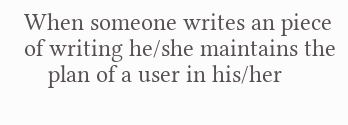When someone writes an piece of writing he/she maintains the
    plan of a user in his/her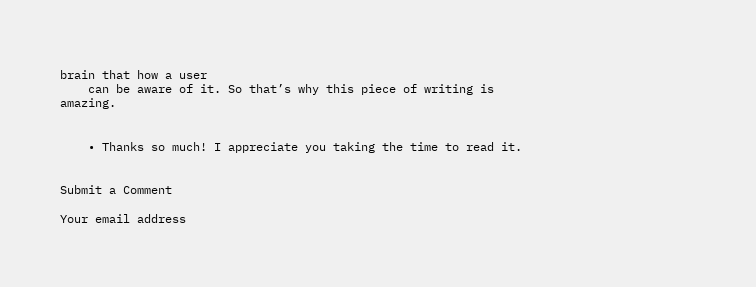brain that how a user
    can be aware of it. So that’s why this piece of writing is amazing.


    • Thanks so much! I appreciate you taking the time to read it.


Submit a Comment

Your email address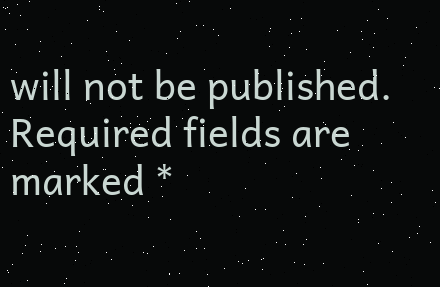will not be published. Required fields are marked *